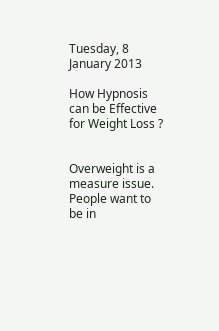Tuesday, 8 January 2013

How Hypnosis can be Effective for Weight Loss ?


Overweight is a measure issue. People want to be in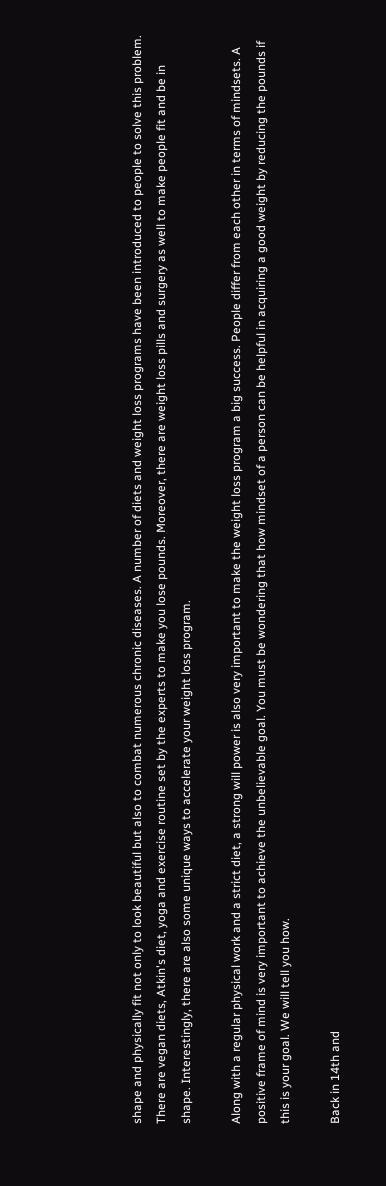shape and physically fit not only to look beautiful but also to combat numerous chronic diseases. A number of diets and weight loss programs have been introduced to people to solve this problem. There are vegan diets, Atkin's diet, yoga and exercise routine set by the experts to make you lose pounds. Moreover, there are weight loss pills and surgery as well to make people fit and be in shape. Interestingly, there are also some unique ways to accelerate your weight loss program.

Along with a regular physical work and a strict diet, a strong will power is also very important to make the weight loss program a big success. People differ from each other in terms of mindsets. A positive frame of mind is very important to achieve the unbelievable goal. You must be wondering that how mindset of a person can be helpful in acquiring a good weight by reducing the pounds if this is your goal. We will tell you how.

Back in 14th and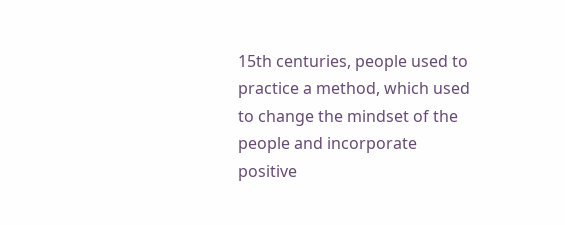15th centuries, people used to practice a method, which used to change the mindset of the people and incorporate positive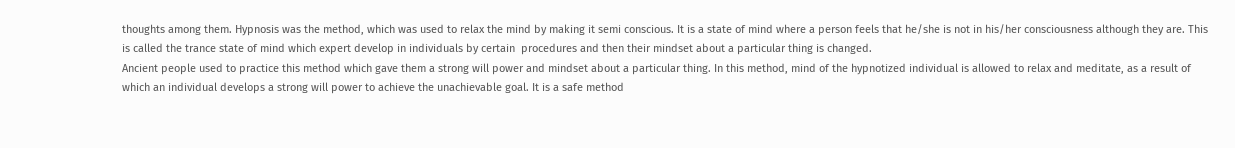thoughts among them. Hypnosis was the method, which was used to relax the mind by making it semi conscious. It is a state of mind where a person feels that he/she is not in his/her consciousness although they are. This is called the trance state of mind which expert develop in individuals by certain  procedures and then their mindset about a particular thing is changed.
Ancient people used to practice this method which gave them a strong will power and mindset about a particular thing. In this method, mind of the hypnotized individual is allowed to relax and meditate, as a result of which an individual develops a strong will power to achieve the unachievable goal. It is a safe method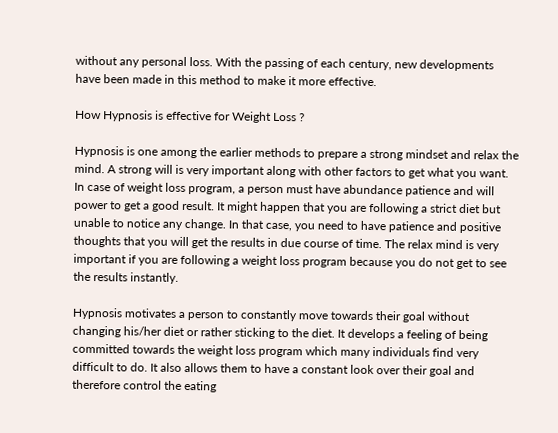without any personal loss. With the passing of each century, new developments have been made in this method to make it more effective.

How Hypnosis is effective for Weight Loss ?

Hypnosis is one among the earlier methods to prepare a strong mindset and relax the mind. A strong will is very important along with other factors to get what you want. In case of weight loss program, a person must have abundance patience and will power to get a good result. It might happen that you are following a strict diet but unable to notice any change. In that case, you need to have patience and positive thoughts that you will get the results in due course of time. The relax mind is very important if you are following a weight loss program because you do not get to see the results instantly.

Hypnosis motivates a person to constantly move towards their goal without changing his/her diet or rather sticking to the diet. It develops a feeling of being committed towards the weight loss program which many individuals find very difficult to do. It also allows them to have a constant look over their goal and therefore control the eating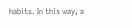habits. In this way, a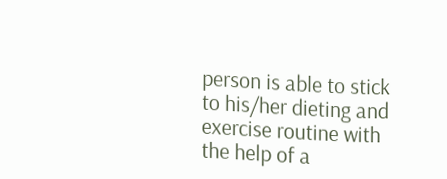person is able to stick to his/her dieting and exercise routine with the help of a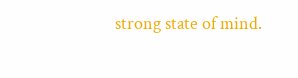strong state of mind.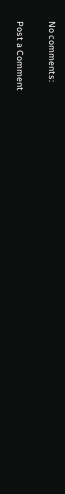No comments:

Post a Comment